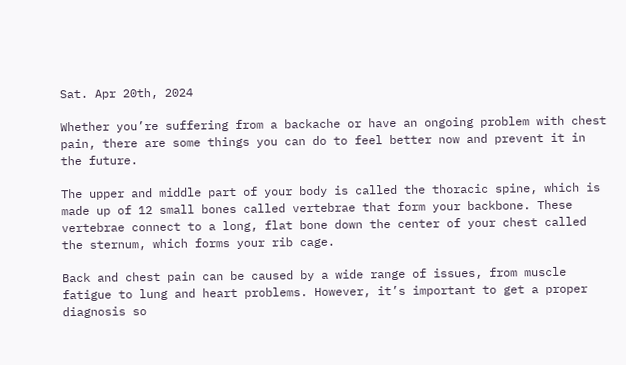Sat. Apr 20th, 2024

Whether you’re suffering from a backache or have an ongoing problem with chest pain, there are some things you can do to feel better now and prevent it in the future.

The upper and middle part of your body is called the thoracic spine, which is made up of 12 small bones called vertebrae that form your backbone. These vertebrae connect to a long, flat bone down the center of your chest called the sternum, which forms your rib cage.

Back and chest pain can be caused by a wide range of issues, from muscle fatigue to lung and heart problems. However, it’s important to get a proper diagnosis so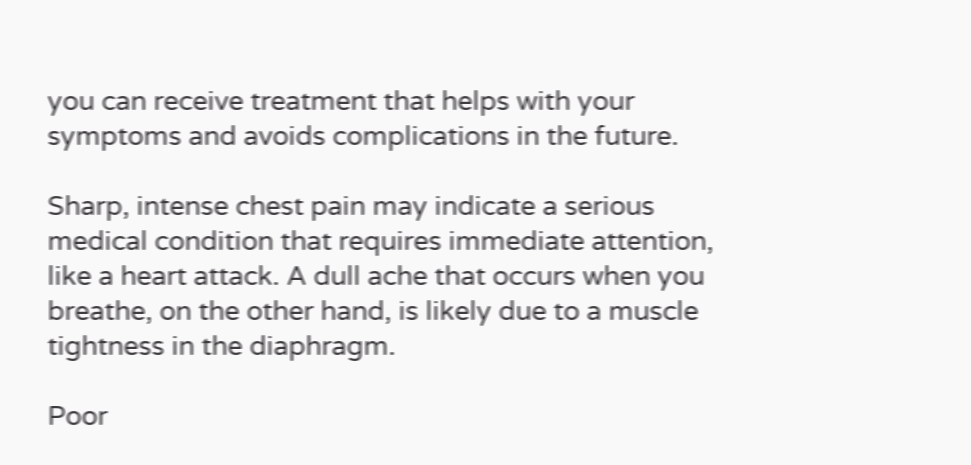you can receive treatment that helps with your symptoms and avoids complications in the future.

Sharp, intense chest pain may indicate a serious medical condition that requires immediate attention, like a heart attack. A dull ache that occurs when you breathe, on the other hand, is likely due to a muscle tightness in the diaphragm.

Poor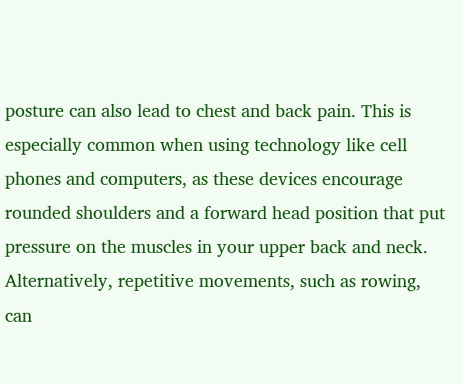posture can also lead to chest and back pain. This is especially common when using technology like cell phones and computers, as these devices encourage rounded shoulders and a forward head position that put pressure on the muscles in your upper back and neck. Alternatively, repetitive movements, such as rowing, can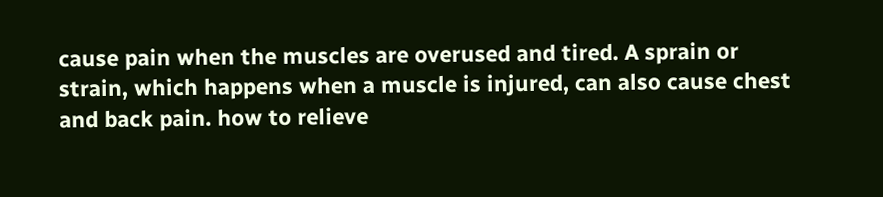cause pain when the muscles are overused and tired. A sprain or strain, which happens when a muscle is injured, can also cause chest and back pain. how to relieve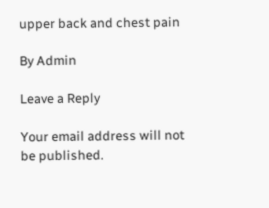upper back and chest pain

By Admin

Leave a Reply

Your email address will not be published.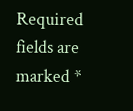Required fields are marked *